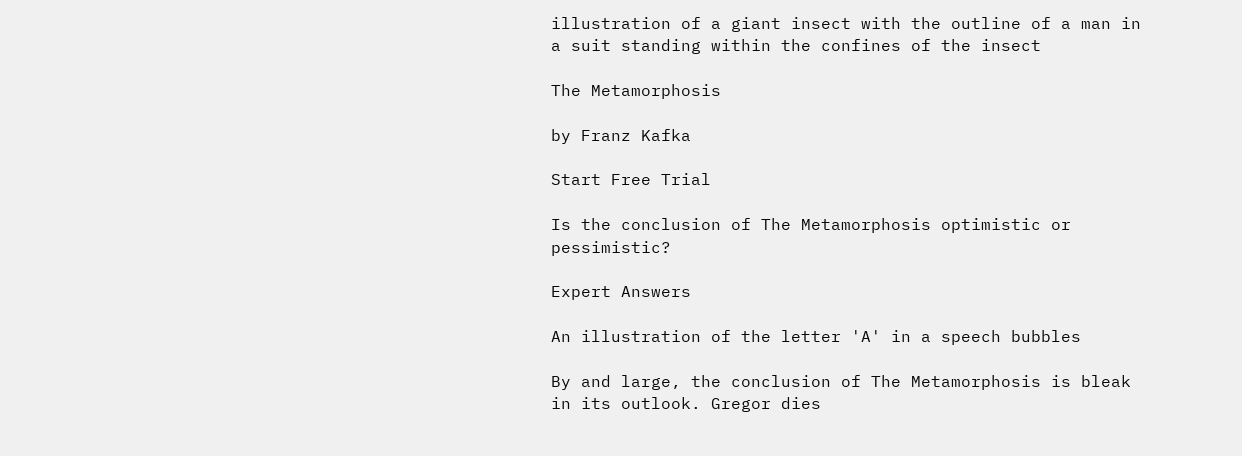illustration of a giant insect with the outline of a man in a suit standing within the confines of the insect

The Metamorphosis

by Franz Kafka

Start Free Trial

Is the conclusion of The Metamorphosis optimistic or pessimistic?

Expert Answers

An illustration of the letter 'A' in a speech bubbles

By and large, the conclusion of The Metamorphosis is bleak in its outlook. Gregor dies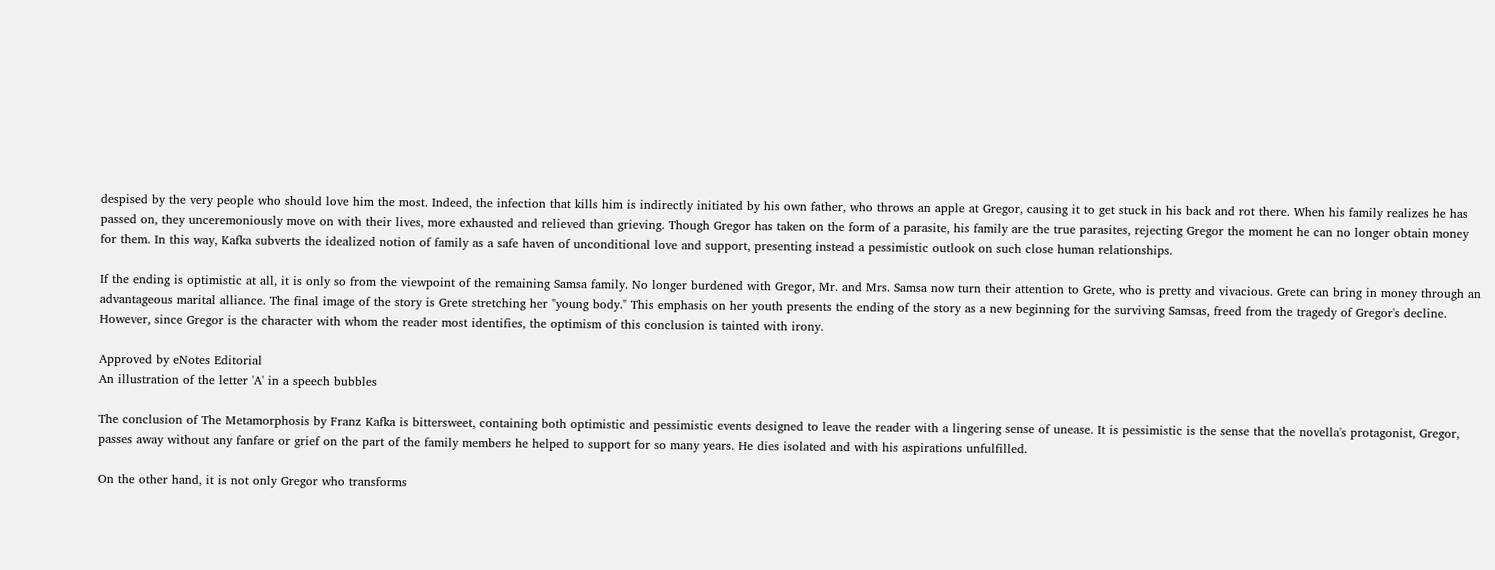despised by the very people who should love him the most. Indeed, the infection that kills him is indirectly initiated by his own father, who throws an apple at Gregor, causing it to get stuck in his back and rot there. When his family realizes he has passed on, they unceremoniously move on with their lives, more exhausted and relieved than grieving. Though Gregor has taken on the form of a parasite, his family are the true parasites, rejecting Gregor the moment he can no longer obtain money for them. In this way, Kafka subverts the idealized notion of family as a safe haven of unconditional love and support, presenting instead a pessimistic outlook on such close human relationships.

If the ending is optimistic at all, it is only so from the viewpoint of the remaining Samsa family. No longer burdened with Gregor, Mr. and Mrs. Samsa now turn their attention to Grete, who is pretty and vivacious. Grete can bring in money through an advantageous marital alliance. The final image of the story is Grete stretching her "young body." This emphasis on her youth presents the ending of the story as a new beginning for the surviving Samsas, freed from the tragedy of Gregor's decline. However, since Gregor is the character with whom the reader most identifies, the optimism of this conclusion is tainted with irony.

Approved by eNotes Editorial
An illustration of the letter 'A' in a speech bubbles

The conclusion of The Metamorphosis by Franz Kafka is bittersweet, containing both optimistic and pessimistic events designed to leave the reader with a lingering sense of unease. It is pessimistic is the sense that the novella's protagonist, Gregor, passes away without any fanfare or grief on the part of the family members he helped to support for so many years. He dies isolated and with his aspirations unfulfilled.

On the other hand, it is not only Gregor who transforms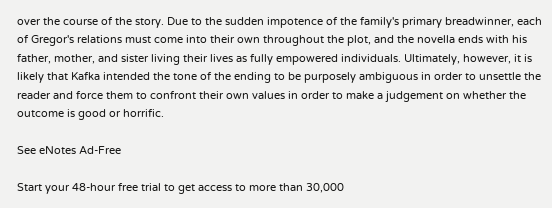over the course of the story. Due to the sudden impotence of the family's primary breadwinner, each of Gregor's relations must come into their own throughout the plot, and the novella ends with his father, mother, and sister living their lives as fully empowered individuals. Ultimately, however, it is likely that Kafka intended the tone of the ending to be purposely ambiguous in order to unsettle the reader and force them to confront their own values in order to make a judgement on whether the outcome is good or horrific.

See eNotes Ad-Free

Start your 48-hour free trial to get access to more than 30,000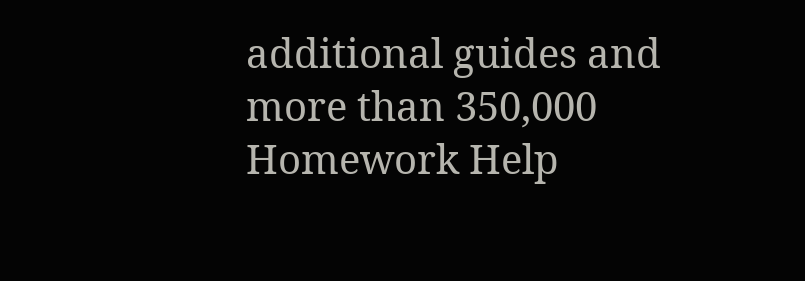additional guides and more than 350,000 Homework Help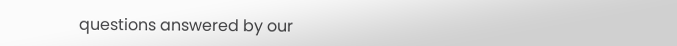questions answered by our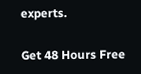experts.

Get 48 Hours Free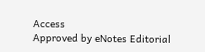Access
Approved by eNotes Editorial